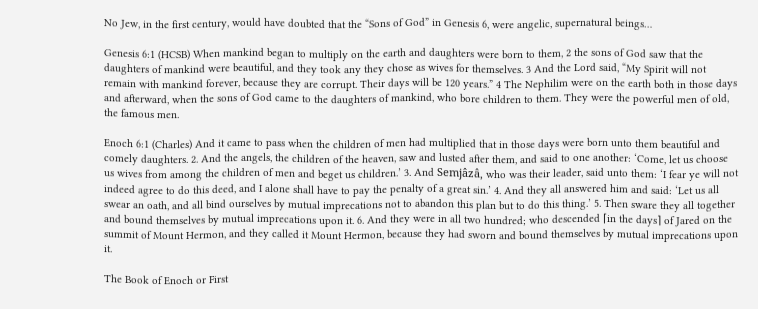No Jew, in the first century, would have doubted that the “Sons of God” in Genesis 6, were angelic, supernatural beings…

Genesis 6:1 (HCSB) When mankind began to multiply on the earth and daughters were born to them, 2 the sons of God saw that the daughters of mankind were beautiful, and they took any they chose as wives for themselves. 3 And the Lord said, “My Spirit will not remain with mankind forever, because they are corrupt. Their days will be 120 years.” 4 The Nephilim were on the earth both in those days and afterward, when the sons of God came to the daughters of mankind, who bore children to them. They were the powerful men of old, the famous men.

Enoch 6:1 (Charles) And it came to pass when the children of men had multiplied that in those days were born unto them beautiful and comely daughters. 2. And the angels, the children of the heaven, saw and lusted after them, and said to one another: ‘Come, let us choose us wives from among the children of men and beget us children.’ 3. And Semjâzâ, who was their leader, said unto them: ‘I fear ye will not indeed agree to do this deed, and I alone shall have to pay the penalty of a great sin.’ 4. And they all answered him and said: ‘Let us all swear an oath, and all bind ourselves by mutual imprecations not to abandon this plan but to do this thing.’ 5. Then sware they all together and bound themselves by mutual imprecations upon it. 6. And they were in all two hundred; who descended ⌈in the days⌉ of Jared on the summit of Mount Hermon, and they called it Mount Hermon, because they had sworn and bound themselves by mutual imprecations upon it.

The Book of Enoch or First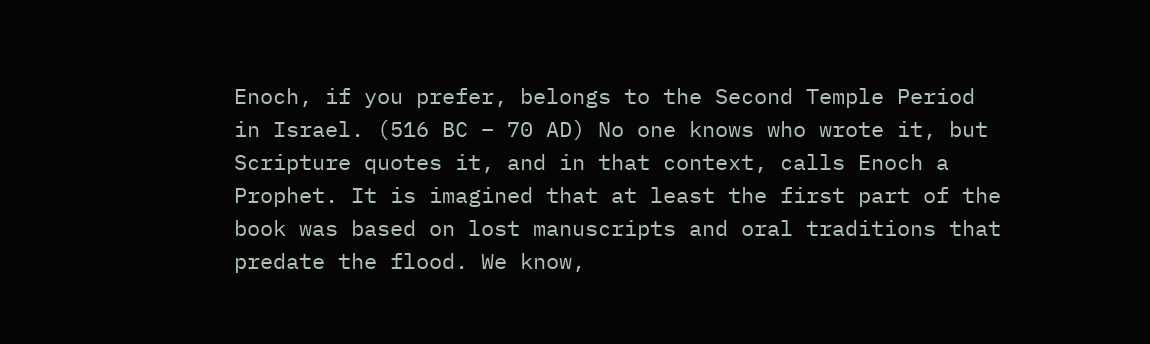Enoch, if you prefer, belongs to the Second Temple Period in Israel. (516 BC – 70 AD) No one knows who wrote it, but Scripture quotes it, and in that context, calls Enoch a Prophet. It is imagined that at least the first part of the book was based on lost manuscripts and oral traditions that predate the flood. We know,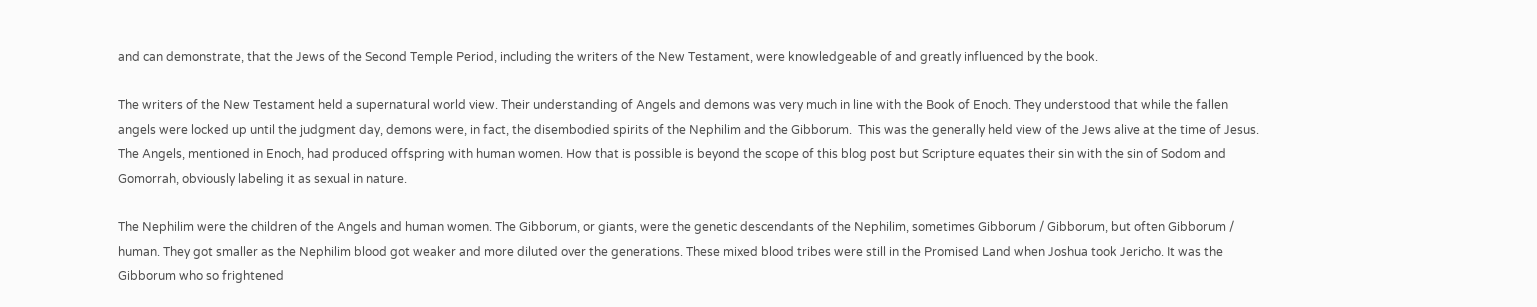and can demonstrate, that the Jews of the Second Temple Period, including the writers of the New Testament, were knowledgeable of and greatly influenced by the book.

The writers of the New Testament held a supernatural world view. Their understanding of Angels and demons was very much in line with the Book of Enoch. They understood that while the fallen angels were locked up until the judgment day, demons were, in fact, the disembodied spirits of the Nephilim and the Gibborum.  This was the generally held view of the Jews alive at the time of Jesus. The Angels, mentioned in Enoch, had produced offspring with human women. How that is possible is beyond the scope of this blog post but Scripture equates their sin with the sin of Sodom and Gomorrah, obviously labeling it as sexual in nature.

The Nephilim were the children of the Angels and human women. The Gibborum, or giants, were the genetic descendants of the Nephilim, sometimes Gibborum / Gibborum, but often Gibborum / human. They got smaller as the Nephilim blood got weaker and more diluted over the generations. These mixed blood tribes were still in the Promised Land when Joshua took Jericho. It was the Gibborum who so frightened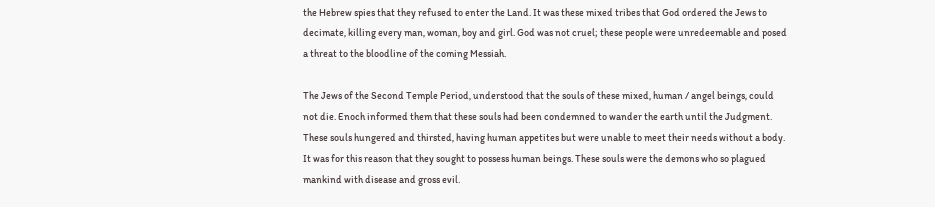the Hebrew spies that they refused to enter the Land. It was these mixed tribes that God ordered the Jews to decimate, killing every man, woman, boy and girl. God was not cruel; these people were unredeemable and posed a threat to the bloodline of the coming Messiah.

The Jews of the Second Temple Period, understood that the souls of these mixed, human / angel beings, could not die. Enoch informed them that these souls had been condemned to wander the earth until the Judgment. These souls hungered and thirsted, having human appetites but were unable to meet their needs without a body. It was for this reason that they sought to possess human beings. These souls were the demons who so plagued mankind with disease and gross evil.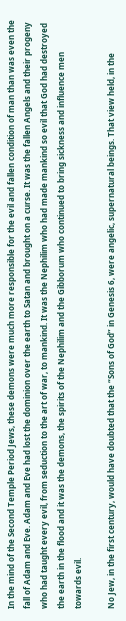In the mind of the Second Temple Period Jews, these demons were much more responsible for the evil and fallen condition of man than was even the fall of Adam and Eve. Adam and Eve had lost the dominion over the earth to Satan and brought on a curse. It was the fallen Angels and their progeny who had taught every evil, from seduction to the art of war, to mankind. It was the Nephilim who had made mankind so evil that God had destroyed the earth in the flood and it was the demons, the spirits of the Nephilim and the Gibborum who continued to bring sickness and influence men towards evil.

No Jew, in the first century, would have doubted that the “Sons of God” in Genesis 6, were angelic, supernatural beings. That view held, in the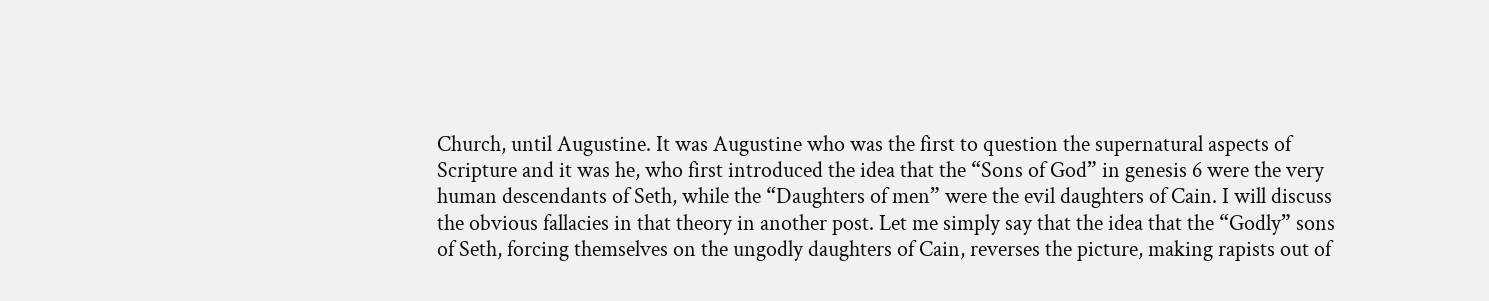Church, until Augustine. It was Augustine who was the first to question the supernatural aspects of Scripture and it was he, who first introduced the idea that the “Sons of God” in genesis 6 were the very human descendants of Seth, while the “Daughters of men” were the evil daughters of Cain. I will discuss the obvious fallacies in that theory in another post. Let me simply say that the idea that the “Godly” sons of Seth, forcing themselves on the ungodly daughters of Cain, reverses the picture, making rapists out of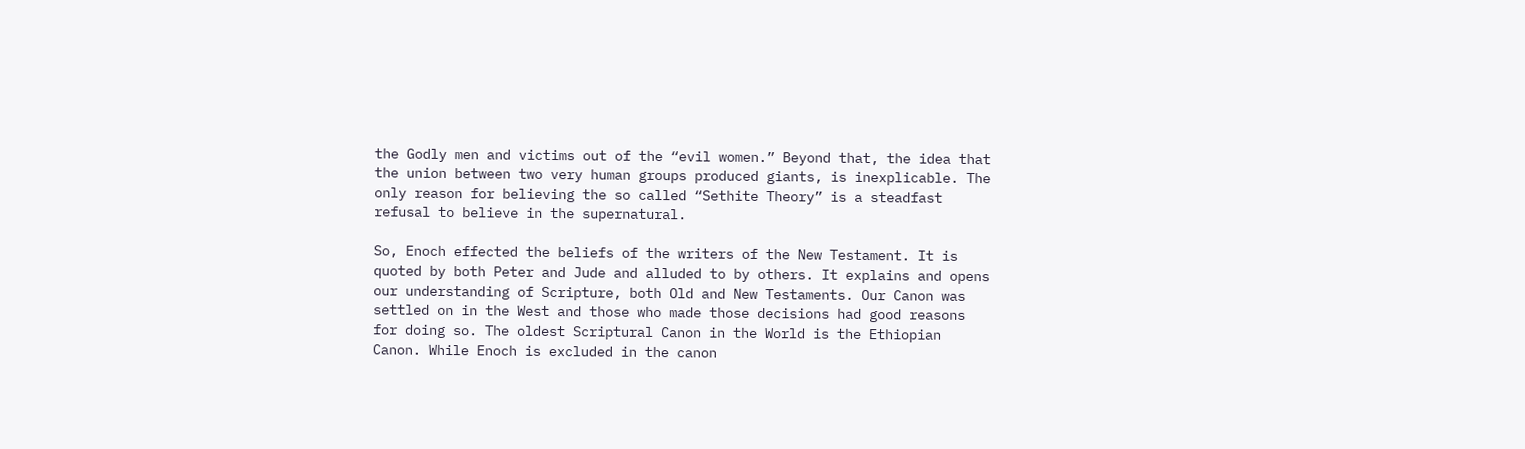the Godly men and victims out of the “evil women.” Beyond that, the idea that the union between two very human groups produced giants, is inexplicable. The only reason for believing the so called “Sethite Theory” is a steadfast refusal to believe in the supernatural.

So, Enoch effected the beliefs of the writers of the New Testament. It is quoted by both Peter and Jude and alluded to by others. It explains and opens our understanding of Scripture, both Old and New Testaments. Our Canon was settled on in the West and those who made those decisions had good reasons for doing so. The oldest Scriptural Canon in the World is the Ethiopian Canon. While Enoch is excluded in the canon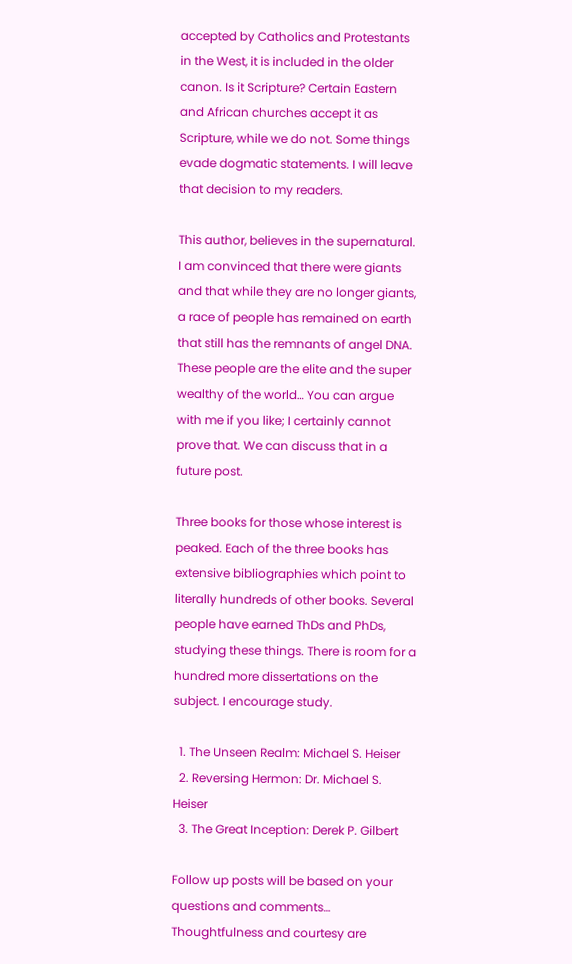accepted by Catholics and Protestants in the West, it is included in the older canon. Is it Scripture? Certain Eastern and African churches accept it as Scripture, while we do not. Some things evade dogmatic statements. I will leave that decision to my readers.

This author, believes in the supernatural. I am convinced that there were giants and that while they are no longer giants, a race of people has remained on earth that still has the remnants of angel DNA. These people are the elite and the super wealthy of the world… You can argue with me if you like; I certainly cannot prove that. We can discuss that in a future post.

Three books for those whose interest is peaked. Each of the three books has extensive bibliographies which point to literally hundreds of other books. Several people have earned ThDs and PhDs, studying these things. There is room for a hundred more dissertations on the subject. I encourage study.

  1. The Unseen Realm: Michael S. Heiser
  2. Reversing Hermon: Dr. Michael S. Heiser
  3. The Great Inception: Derek P. Gilbert

Follow up posts will be based on your questions and comments… Thoughtfulness and courtesy are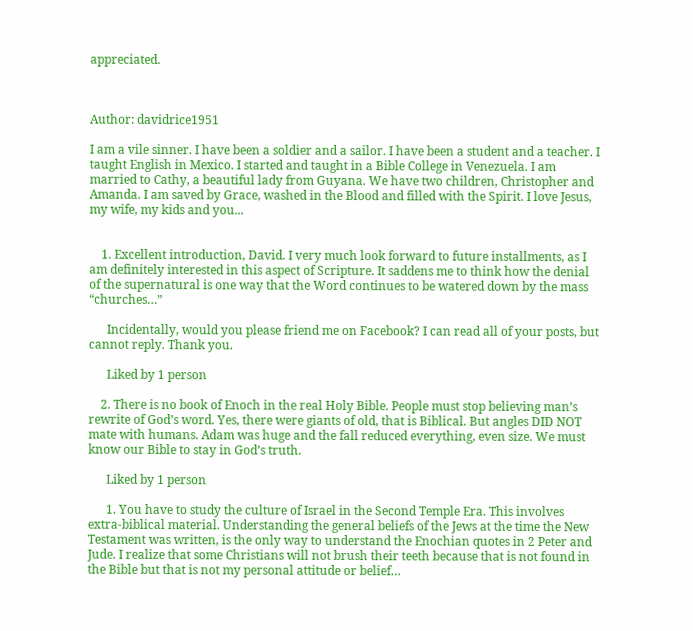appreciated.



Author: davidrice1951

I am a vile sinner. I have been a soldier and a sailor. I have been a student and a teacher. I taught English in Mexico. I started and taught in a Bible College in Venezuela. I am married to Cathy, a beautiful lady from Guyana. We have two children, Christopher and Amanda. I am saved by Grace, washed in the Blood and filled with the Spirit. I love Jesus, my wife, my kids and you...


    1. Excellent introduction, David. I very much look forward to future installments, as I am definitely interested in this aspect of Scripture. It saddens me to think how the denial of the supernatural is one way that the Word continues to be watered down by the mass “churches…”

      Incidentally, would you please friend me on Facebook? I can read all of your posts, but cannot reply. Thank you.

      Liked by 1 person

    2. There is no book of Enoch in the real Holy Bible. People must stop believing man’s rewrite of God’s word. Yes, there were giants of old, that is Biblical. But angles DID NOT mate with humans. Adam was huge and the fall reduced everything, even size. We must know our Bible to stay in God’s truth.

      Liked by 1 person

      1. You have to study the culture of Israel in the Second Temple Era. This involves extra-biblical material. Understanding the general beliefs of the Jews at the time the New Testament was written, is the only way to understand the Enochian quotes in 2 Peter and Jude. I realize that some Christians will not brush their teeth because that is not found in the Bible but that is not my personal attitude or belief…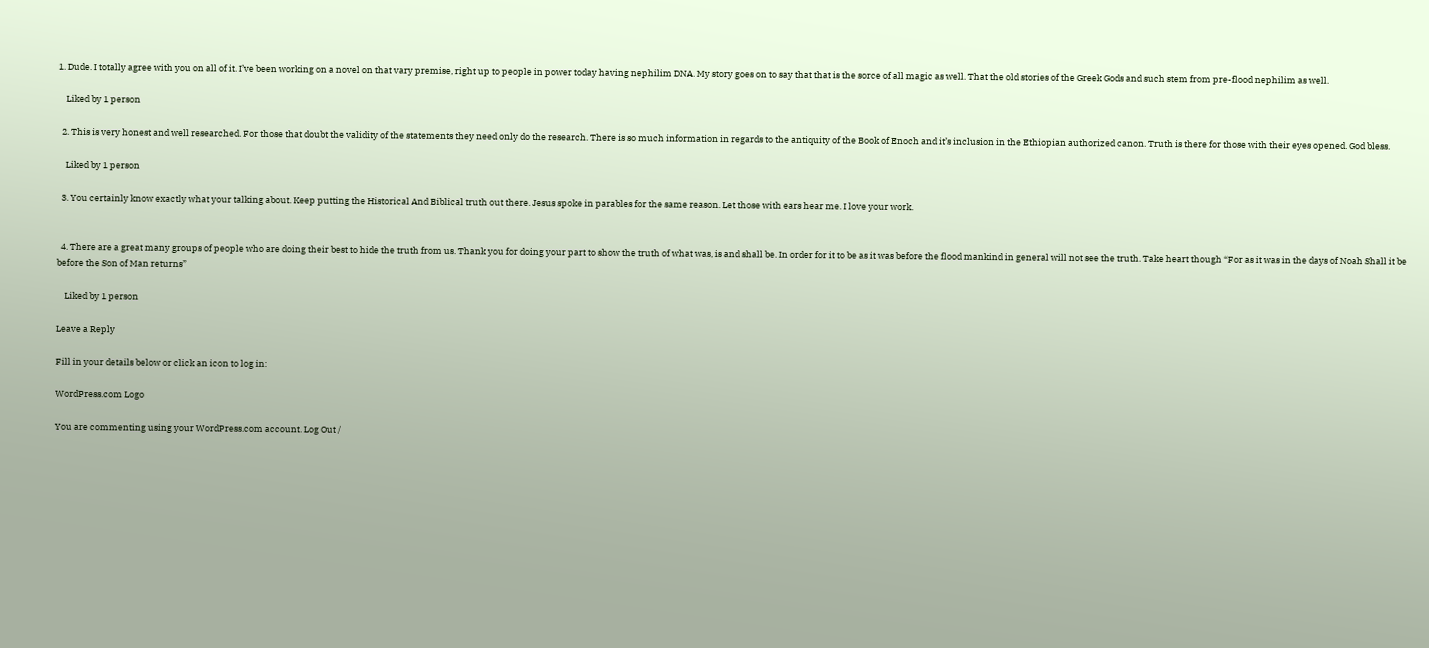1. Dude. I totally agree with you on all of it. I’ve been working on a novel on that vary premise, right up to people in power today having nephilim DNA. My story goes on to say that that is the sorce of all magic as well. That the old stories of the Greek Gods and such stem from pre-flood nephilim as well.

    Liked by 1 person

  2. This is very honest and well researched. For those that doubt the validity of the statements they need only do the research. There is so much information in regards to the antiquity of the Book of Enoch and it’s inclusion in the Ethiopian authorized canon. Truth is there for those with their eyes opened. God bless.

    Liked by 1 person

  3. You certainly know exactly what your talking about. Keep putting the Historical And Biblical truth out there. Jesus spoke in parables for the same reason. Let those with ears hear me. I love your work.


  4. There are a great many groups of people who are doing their best to hide the truth from us. Thank you for doing your part to show the truth of what was, is and shall be. In order for it to be as it was before the flood mankind in general will not see the truth. Take heart though “For as it was in the days of Noah Shall it be before the Son of Man returns”

    Liked by 1 person

Leave a Reply

Fill in your details below or click an icon to log in:

WordPress.com Logo

You are commenting using your WordPress.com account. Log Out /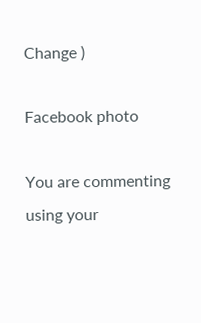Change )

Facebook photo

You are commenting using your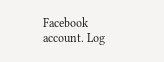Facebook account. Log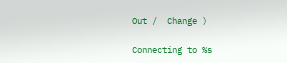Out /  Change )

Connecting to %s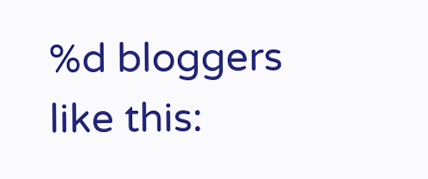%d bloggers like this: